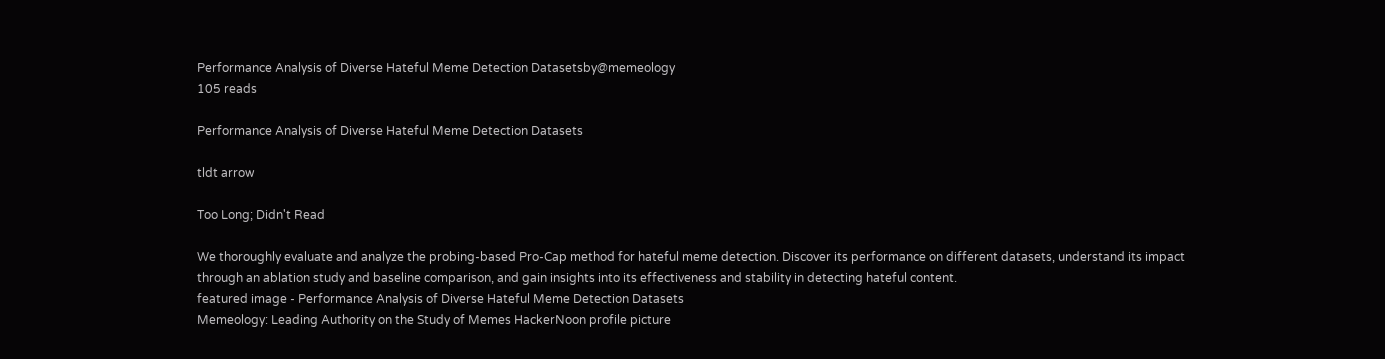Performance Analysis of Diverse Hateful Meme Detection Datasetsby@memeology
105 reads

Performance Analysis of Diverse Hateful Meme Detection Datasets

tldt arrow

Too Long; Didn't Read

We thoroughly evaluate and analyze the probing-based Pro-Cap method for hateful meme detection. Discover its performance on different datasets, understand its impact through an ablation study and baseline comparison, and gain insights into its effectiveness and stability in detecting hateful content.
featured image - Performance Analysis of Diverse Hateful Meme Detection Datasets
Memeology: Leading Authority on the Study of Memes HackerNoon profile picture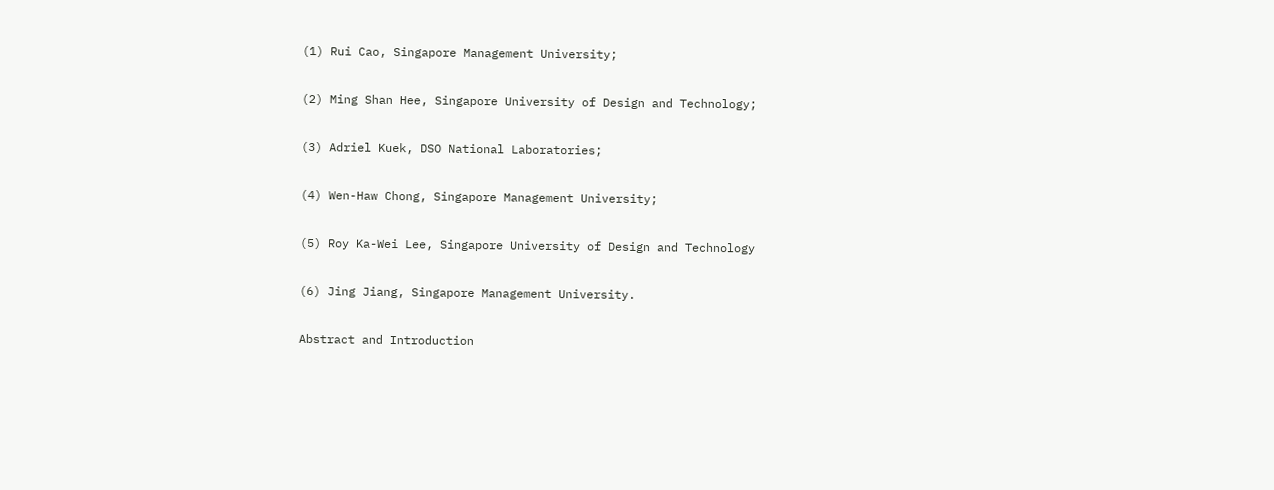(1) Rui Cao, Singapore Management University;

(2) Ming Shan Hee, Singapore University of Design and Technology;

(3) Adriel Kuek, DSO National Laboratories;

(4) Wen-Haw Chong, Singapore Management University;

(5) Roy Ka-Wei Lee, Singapore University of Design and Technology

(6) Jing Jiang, Singapore Management University.

Abstract and Introduction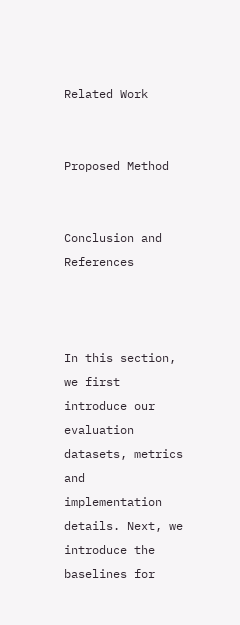Related Work


Proposed Method


Conclusion and References



In this section, we first introduce our evaluation datasets, metrics and implementation details. Next, we introduce the baselines for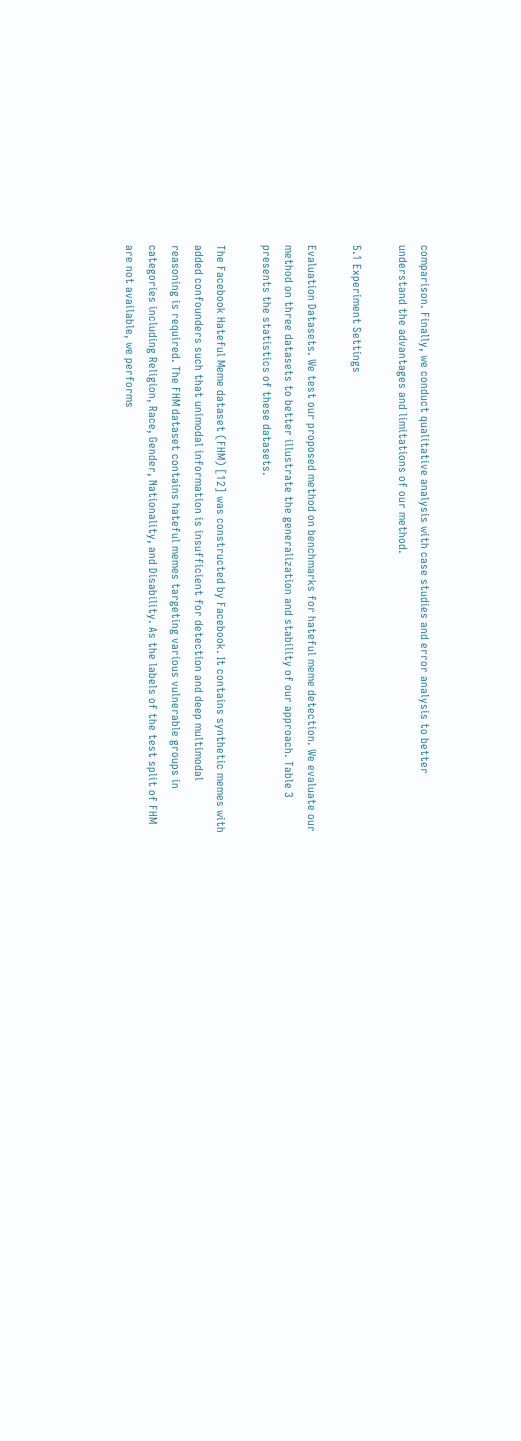comparison. Finally, we conduct qualitative analysis with case studies and error analysis to better understand the advantages and limitations of our method.

5.1 Experiment Settings

Evaluation Datasets. We test our proposed method on benchmarks for hateful meme detection. We evaluate our method on three datasets to better illustrate the generalization and stability of our approach. Table 3 presents the statistics of these datasets.

The Facebook Hateful Meme dataset (FHM) [12] was constructed by Facebook. It contains synthetic memes with added confounders such that unimodal information is insufficient for detection and deep multimodal reasoning is required. The FHM dataset contains hateful memes targeting various vulnerable groups in categories including Religion, Race, Gender, Nationality, and Disability. As the labels of the test split of FHM are not available, we performs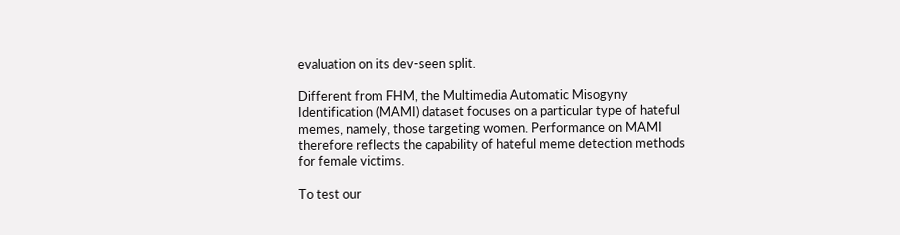evaluation on its dev-seen split.

Different from FHM, the Multimedia Automatic Misogyny Identification (MAMI) dataset focuses on a particular type of hateful memes, namely, those targeting women. Performance on MAMI therefore reflects the capability of hateful meme detection methods for female victims.

To test our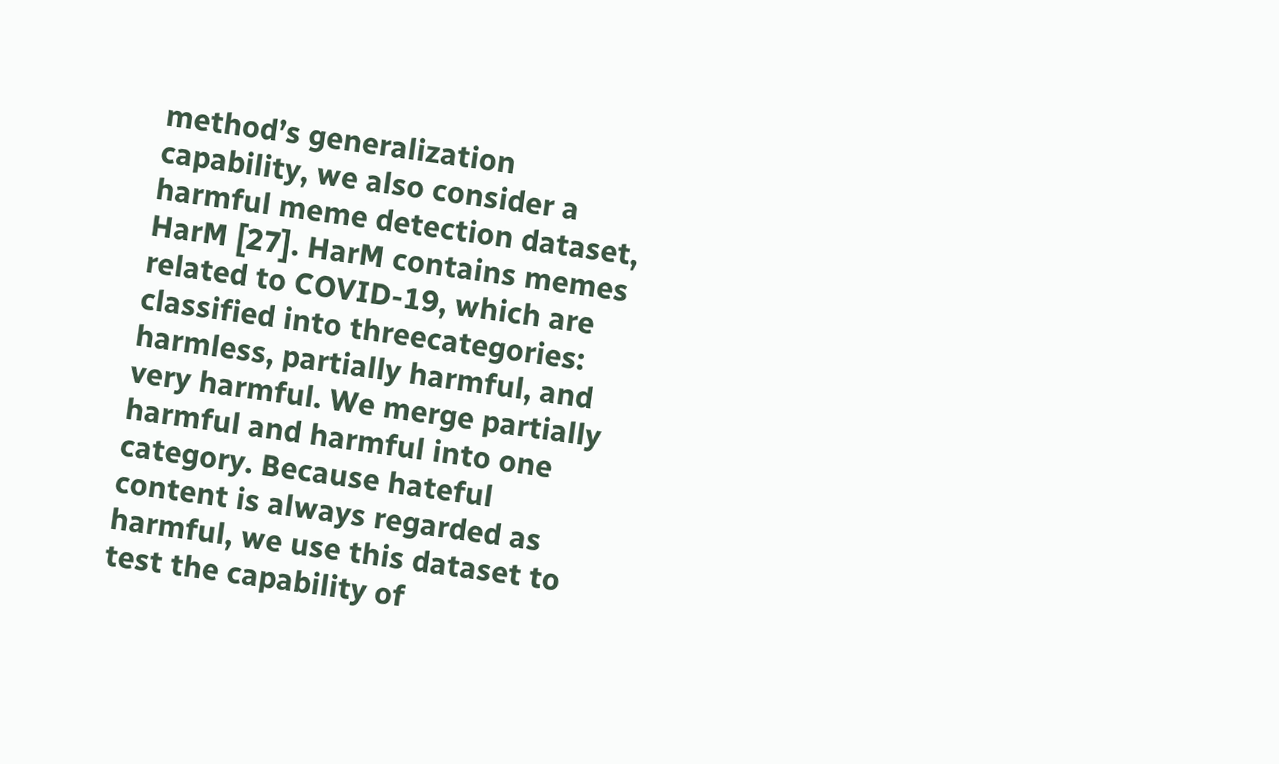method’s generalization capability, we also consider a harmful meme detection dataset, HarM [27]. HarM contains memes related to COVID-19, which are classified into threecategories: harmless, partially harmful, and very harmful. We merge partially harmful and harmful into one category. Because hateful content is always regarded as harmful, we use this dataset to test the capability of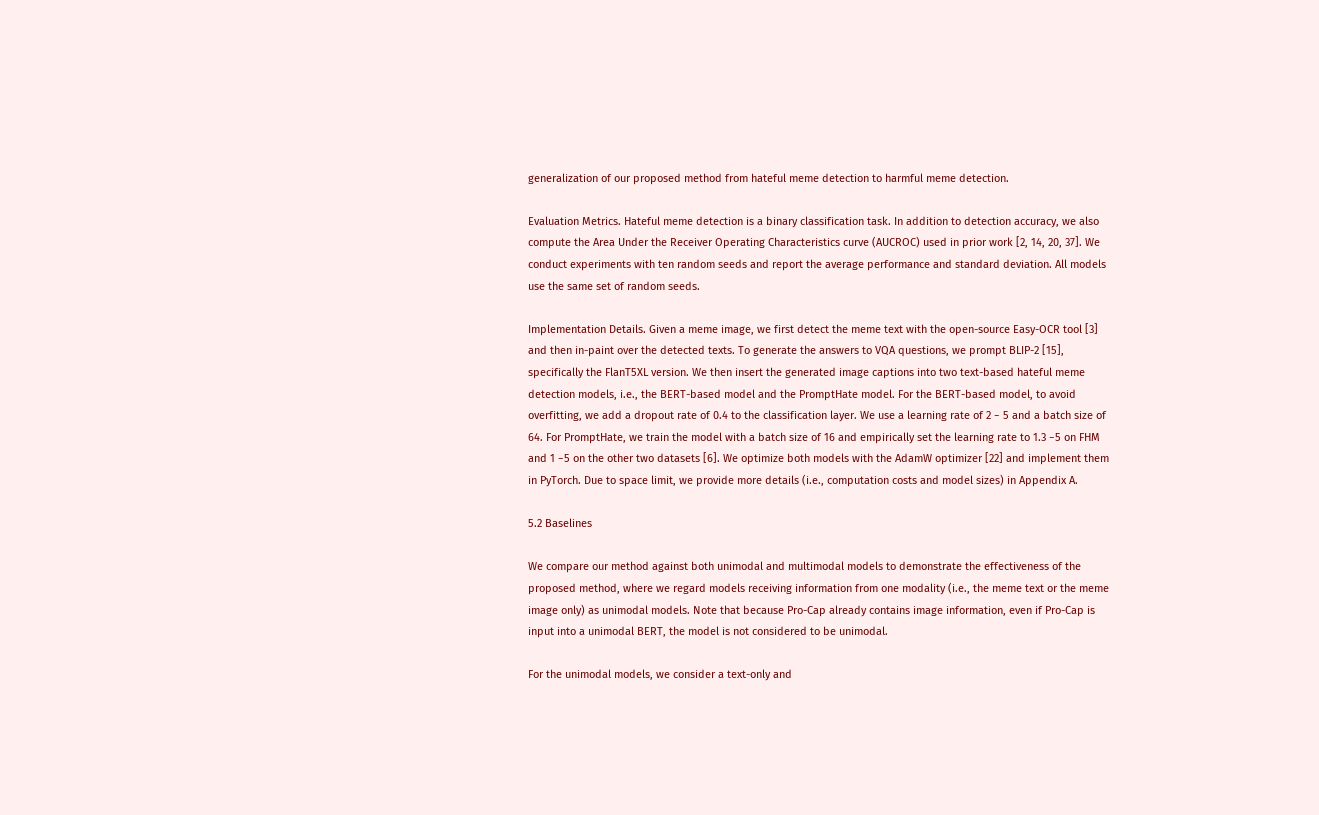generalization of our proposed method from hateful meme detection to harmful meme detection.

Evaluation Metrics. Hateful meme detection is a binary classification task. In addition to detection accuracy, we also compute the Area Under the Receiver Operating Characteristics curve (AUCROC) used in prior work [2, 14, 20, 37]. We conduct experiments with ten random seeds and report the average performance and standard deviation. All models use the same set of random seeds.

Implementation Details. Given a meme image, we first detect the meme text with the open-source Easy-OCR tool [3] and then in-paint over the detected texts. To generate the answers to VQA questions, we prompt BLIP-2 [15], specifically the FlanT5XL version. We then insert the generated image captions into two text-based hateful meme detection models, i.e., the BERT-based model and the PromptHate model. For the BERT-based model, to avoid overfitting, we add a dropout rate of 0.4 to the classification layer. We use a learning rate of 2 − 5 and a batch size of 64. For PromptHate, we train the model with a batch size of 16 and empirically set the learning rate to 1.3 −5 on FHM and 1 −5 on the other two datasets [6]. We optimize both models with the AdamW optimizer [22] and implement them in PyTorch. Due to space limit, we provide more details (i.e., computation costs and model sizes) in Appendix A.

5.2 Baselines

We compare our method against both unimodal and multimodal models to demonstrate the effectiveness of the proposed method, where we regard models receiving information from one modality (i.e., the meme text or the meme image only) as unimodal models. Note that because Pro-Cap already contains image information, even if Pro-Cap is input into a unimodal BERT, the model is not considered to be unimodal.

For the unimodal models, we consider a text-only and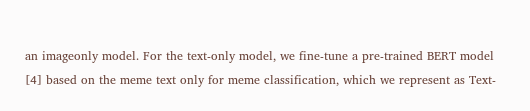an imageonly model. For the text-only model, we fine-tune a pre-trained BERT model [4] based on the meme text only for meme classification, which we represent as Text-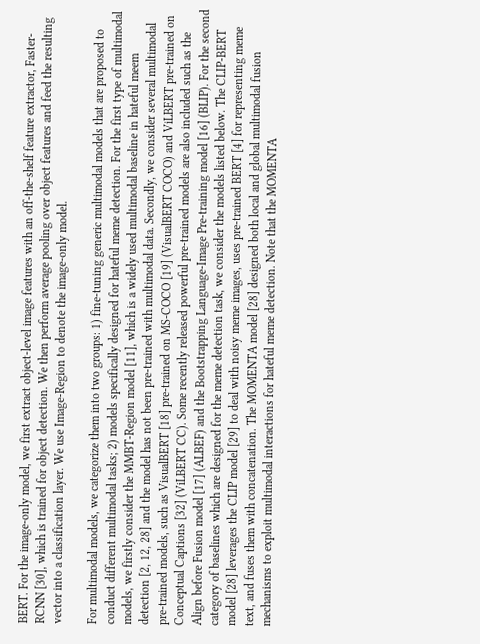BERT. For the image-only model, we first extract object-level image features with an off-the-shelf feature extractor, Faster-RCNN [30], which is trained for object detection. We then perform average pooling over object features and feed the resulting vector into a classification layer. We use Image-Region to denote the image-only model.

For multimodal models, we categorize them into two groups: 1) fine-tuning generic multimodal models that are proposed to conduct different multimodal tasks; 2) models specifically designed for hateful meme detection. For the first type of multimodal models, we firstly consider the MMBT-Region model [11], which is a widely used multimodal baseline in hateful meem detection [2, 12, 28] and the model has not been pre-trained with multimodal data. Secondly, we consider several multimodal pre-trained models, such as VisualBERT [18] pre-trained on MS-COCO [19] (VisualBERT COCO) and ViLBERT pre-trained on Conceptual Captions [32] (ViLBERT CC). Some recently released powerful pre-trained models are also included such as the Align before Fusion model [17] (ALBEF) and the Bootstrapping Language-Image Pre-training model [16] (BLIP). For the second category of baselines which are designed for the meme detection task, we consider the models listed below. The CLIP-BERT model [28] leverages the CLIP model [29] to deal with noisy meme images, uses pre-trained BERT [4] for representing meme text, and fuses them with concatenation. The MOMENTA model [28] designed both local and global multimodal fusion mechanisms to exploit multimodal interactions for hateful meme detection. Note that the MOMENTA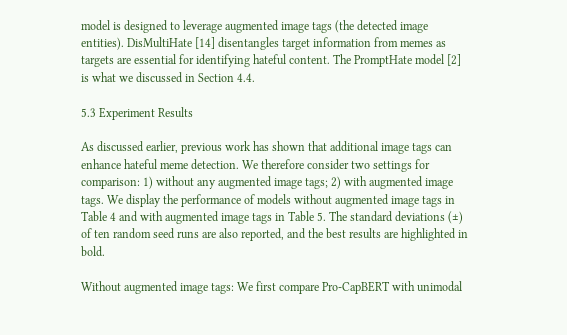model is designed to leverage augmented image tags (the detected image entities). DisMultiHate [14] disentangles target information from memes as targets are essential for identifying hateful content. The PromptHate model [2] is what we discussed in Section 4.4.

5.3 Experiment Results

As discussed earlier, previous work has shown that additional image tags can enhance hateful meme detection. We therefore consider two settings for comparison: 1) without any augmented image tags; 2) with augmented image tags. We display the performance of models without augmented image tags in Table 4 and with augmented image tags in Table 5. The standard deviations (±) of ten random seed runs are also reported, and the best results are highlighted in bold.

Without augmented image tags: We first compare Pro-CapBERT with unimodal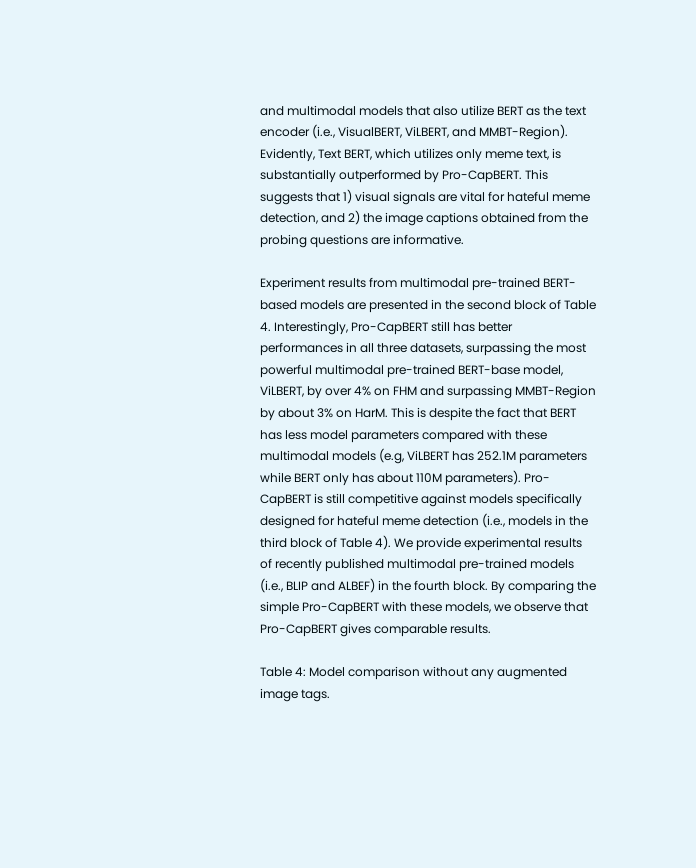and multimodal models that also utilize BERT as the text encoder (i.e., VisualBERT, ViLBERT, and MMBT-Region). Evidently, Text BERT, which utilizes only meme text, is substantially outperformed by Pro-CapBERT. This suggests that 1) visual signals are vital for hateful meme detection, and 2) the image captions obtained from the probing questions are informative.

Experiment results from multimodal pre-trained BERT-based models are presented in the second block of Table 4. Interestingly, Pro-CapBERT still has better performances in all three datasets, surpassing the most powerful multimodal pre-trained BERT-base model, ViLBERT, by over 4% on FHM and surpassing MMBT-Region by about 3% on HarM. This is despite the fact that BERT has less model parameters compared with these multimodal models (e.g, ViLBERT has 252.1M parameters while BERT only has about 110M parameters). Pro-CapBERT is still competitive against models specifically designed for hateful meme detection (i.e., models in the third block of Table 4). We provide experimental results of recently published multimodal pre-trained models (i.e., BLIP and ALBEF) in the fourth block. By comparing the simple Pro-CapBERT with these models, we observe that Pro-CapBERT gives comparable results.

Table 4: Model comparison without any augmented image tags.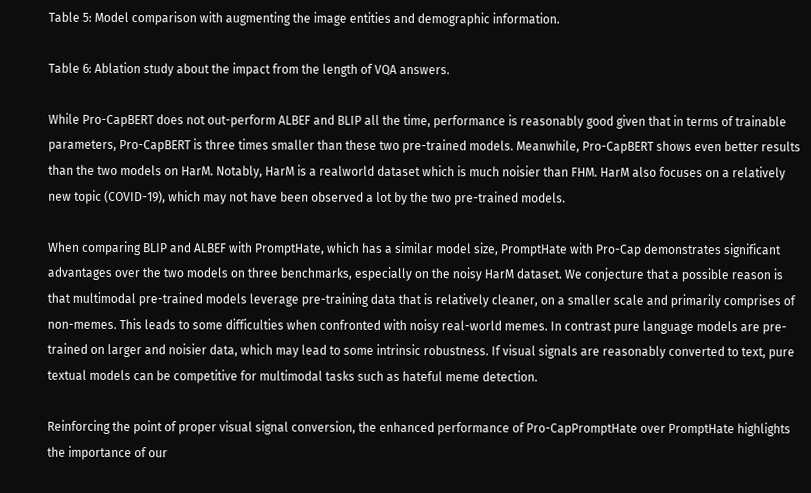Table 5: Model comparison with augmenting the image entities and demographic information.

Table 6: Ablation study about the impact from the length of VQA answers.

While Pro-CapBERT does not out-perform ALBEF and BLIP all the time, performance is reasonably good given that in terms of trainable parameters, Pro-CapBERT is three times smaller than these two pre-trained models. Meanwhile, Pro-CapBERT shows even better results than the two models on HarM. Notably, HarM is a realworld dataset which is much noisier than FHM. HarM also focuses on a relatively new topic (COVID-19), which may not have been observed a lot by the two pre-trained models.

When comparing BLIP and ALBEF with PromptHate, which has a similar model size, PromptHate with Pro-Cap demonstrates significant advantages over the two models on three benchmarks, especially on the noisy HarM dataset. We conjecture that a possible reason is that multimodal pre-trained models leverage pre-training data that is relatively cleaner, on a smaller scale and primarily comprises of non-memes. This leads to some difficulties when confronted with noisy real-world memes. In contrast pure language models are pre-trained on larger and noisier data, which may lead to some intrinsic robustness. If visual signals are reasonably converted to text, pure textual models can be competitive for multimodal tasks such as hateful meme detection.

Reinforcing the point of proper visual signal conversion, the enhanced performance of Pro-CapPromptHate over PromptHate highlights the importance of our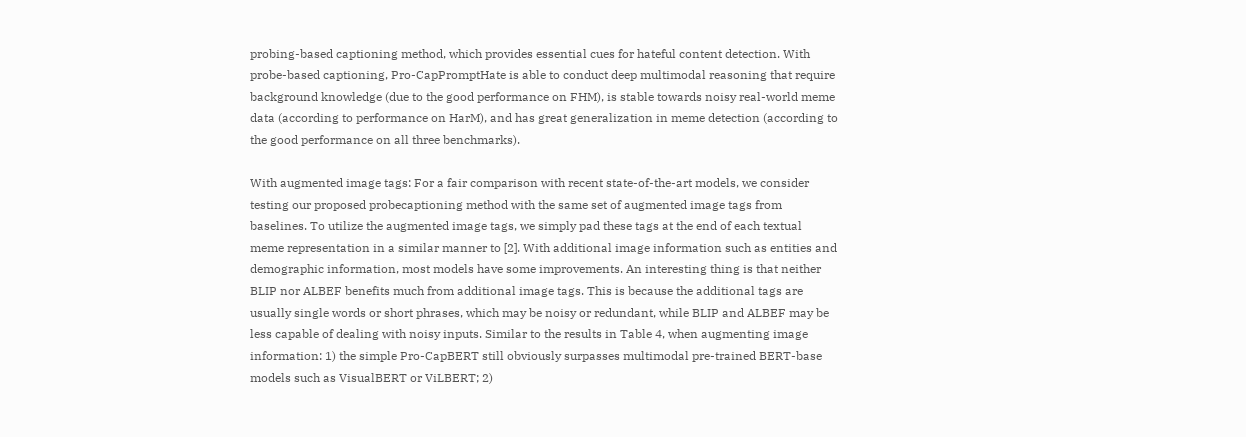probing-based captioning method, which provides essential cues for hateful content detection. With probe-based captioning, Pro-CapPromptHate is able to conduct deep multimodal reasoning that require background knowledge (due to the good performance on FHM), is stable towards noisy real-world meme data (according to performance on HarM), and has great generalization in meme detection (according to the good performance on all three benchmarks).

With augmented image tags: For a fair comparison with recent state-of-the-art models, we consider testing our proposed probecaptioning method with the same set of augmented image tags from baselines. To utilize the augmented image tags, we simply pad these tags at the end of each textual meme representation in a similar manner to [2]. With additional image information such as entities and demographic information, most models have some improvements. An interesting thing is that neither BLIP nor ALBEF benefits much from additional image tags. This is because the additional tags are usually single words or short phrases, which may be noisy or redundant, while BLIP and ALBEF may be less capable of dealing with noisy inputs. Similar to the results in Table 4, when augmenting image information: 1) the simple Pro-CapBERT still obviously surpasses multimodal pre-trained BERT-base models such as VisualBERT or ViLBERT; 2)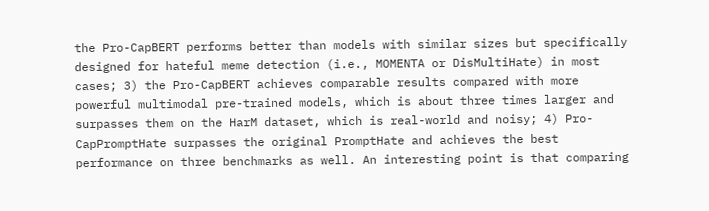the Pro-CapBERT performs better than models with similar sizes but specifically designed for hateful meme detection (i.e., MOMENTA or DisMultiHate) in most cases; 3) the Pro-CapBERT achieves comparable results compared with more powerful multimodal pre-trained models, which is about three times larger and surpasses them on the HarM dataset, which is real-world and noisy; 4) Pro-CapPromptHate surpasses the original PromptHate and achieves the best performance on three benchmarks as well. An interesting point is that comparing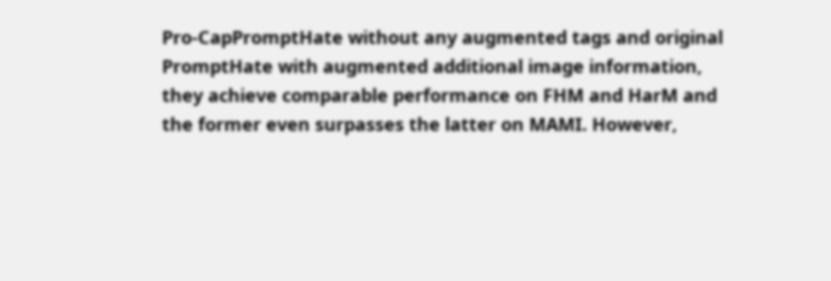Pro-CapPromptHate without any augmented tags and original PromptHate with augmented additional image information, they achieve comparable performance on FHM and HarM and the former even surpasses the latter on MAMI. However,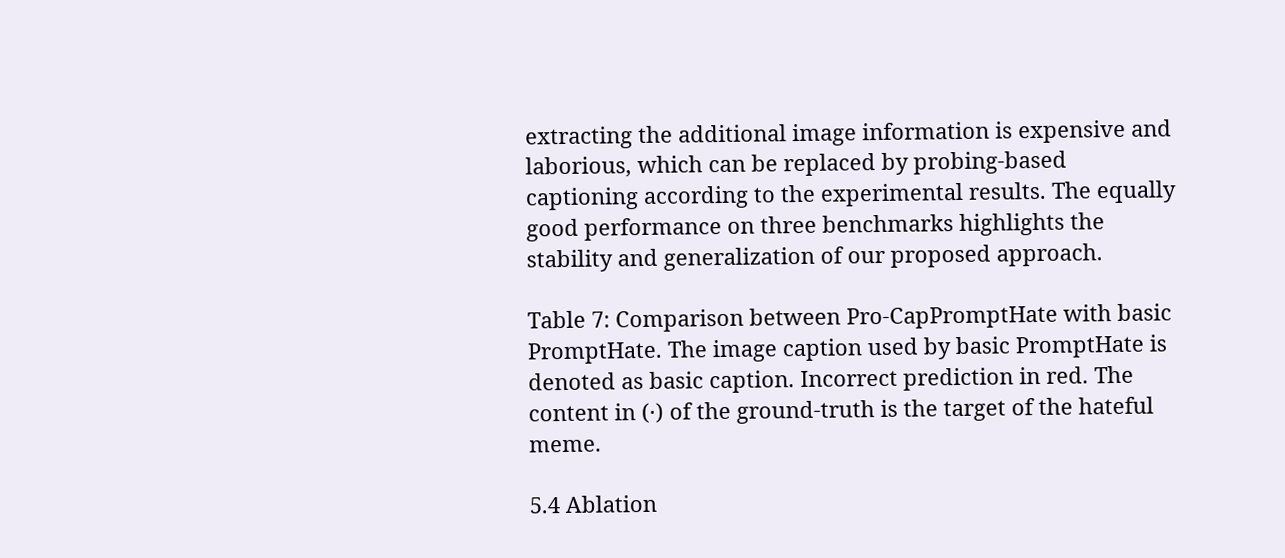extracting the additional image information is expensive and laborious, which can be replaced by probing-based captioning according to the experimental results. The equally good performance on three benchmarks highlights the stability and generalization of our proposed approach.

Table 7: Comparison between Pro-CapPromptHate with basic PromptHate. The image caption used by basic PromptHate is denoted as basic caption. Incorrect prediction in red. The content in (·) of the ground-truth is the target of the hateful meme.

5.4 Ablation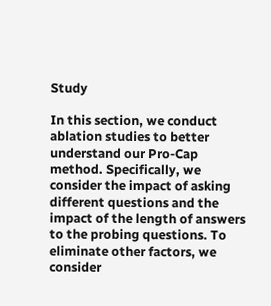Study

In this section, we conduct ablation studies to better understand our Pro-Cap method. Specifically, we consider the impact of asking different questions and the impact of the length of answers to the probing questions. To eliminate other factors, we consider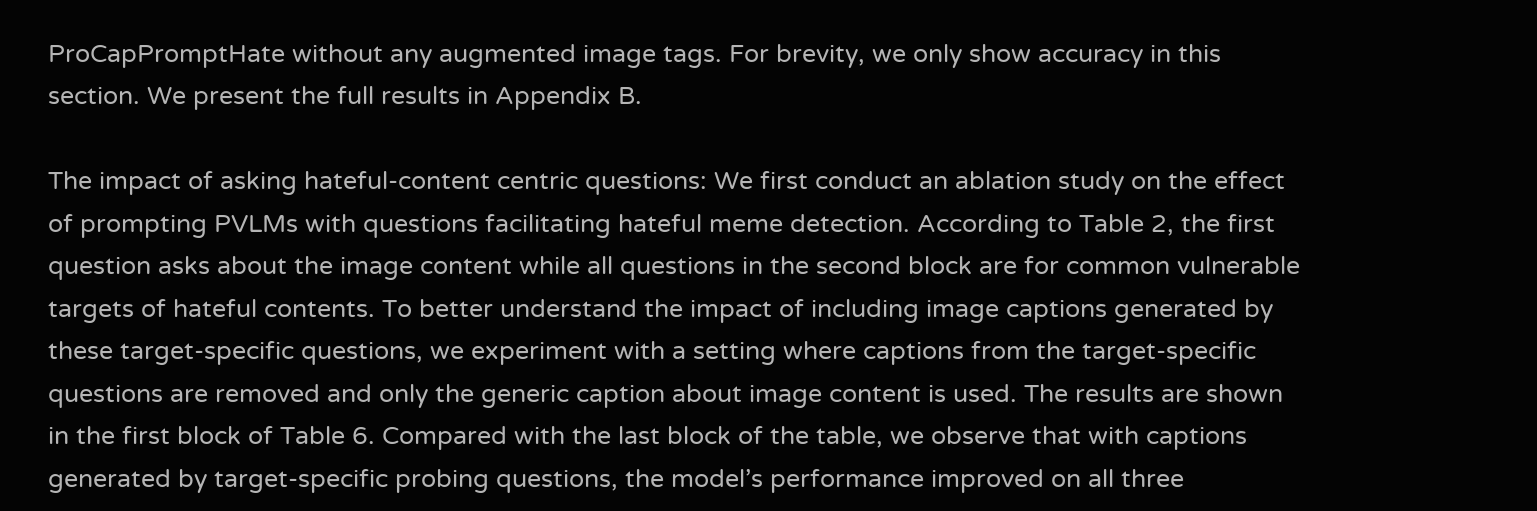ProCapPromptHate without any augmented image tags. For brevity, we only show accuracy in this section. We present the full results in Appendix B.

The impact of asking hateful-content centric questions: We first conduct an ablation study on the effect of prompting PVLMs with questions facilitating hateful meme detection. According to Table 2, the first question asks about the image content while all questions in the second block are for common vulnerable targets of hateful contents. To better understand the impact of including image captions generated by these target-specific questions, we experiment with a setting where captions from the target-specific questions are removed and only the generic caption about image content is used. The results are shown in the first block of Table 6. Compared with the last block of the table, we observe that with captions generated by target-specific probing questions, the model’s performance improved on all three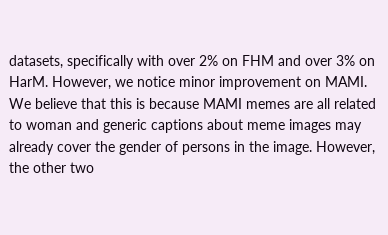datasets, specifically with over 2% on FHM and over 3% on HarM. However, we notice minor improvement on MAMI. We believe that this is because MAMI memes are all related to woman and generic captions about meme images may already cover the gender of persons in the image. However, the other two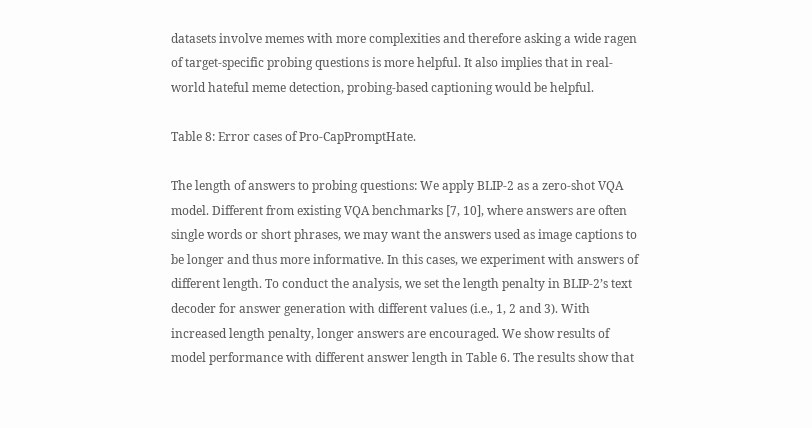datasets involve memes with more complexities and therefore asking a wide ragen of target-specific probing questions is more helpful. It also implies that in real-world hateful meme detection, probing-based captioning would be helpful.

Table 8: Error cases of Pro-CapPromptHate.

The length of answers to probing questions: We apply BLIP-2 as a zero-shot VQA model. Different from existing VQA benchmarks [7, 10], where answers are often single words or short phrases, we may want the answers used as image captions to be longer and thus more informative. In this cases, we experiment with answers of different length. To conduct the analysis, we set the length penalty in BLIP-2’s text decoder for answer generation with different values (i.e., 1, 2 and 3). With increased length penalty, longer answers are encouraged. We show results of model performance with different answer length in Table 6. The results show that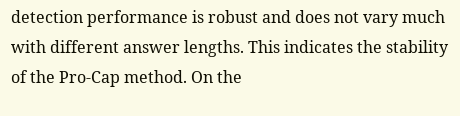detection performance is robust and does not vary much with different answer lengths. This indicates the stability of the Pro-Cap method. On the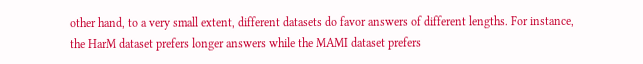other hand, to a very small extent, different datasets do favor answers of different lengths. For instance, the HarM dataset prefers longer answers while the MAMI dataset prefers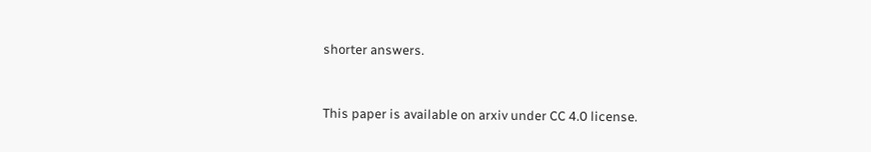shorter answers.


This paper is available on arxiv under CC 4.0 license.